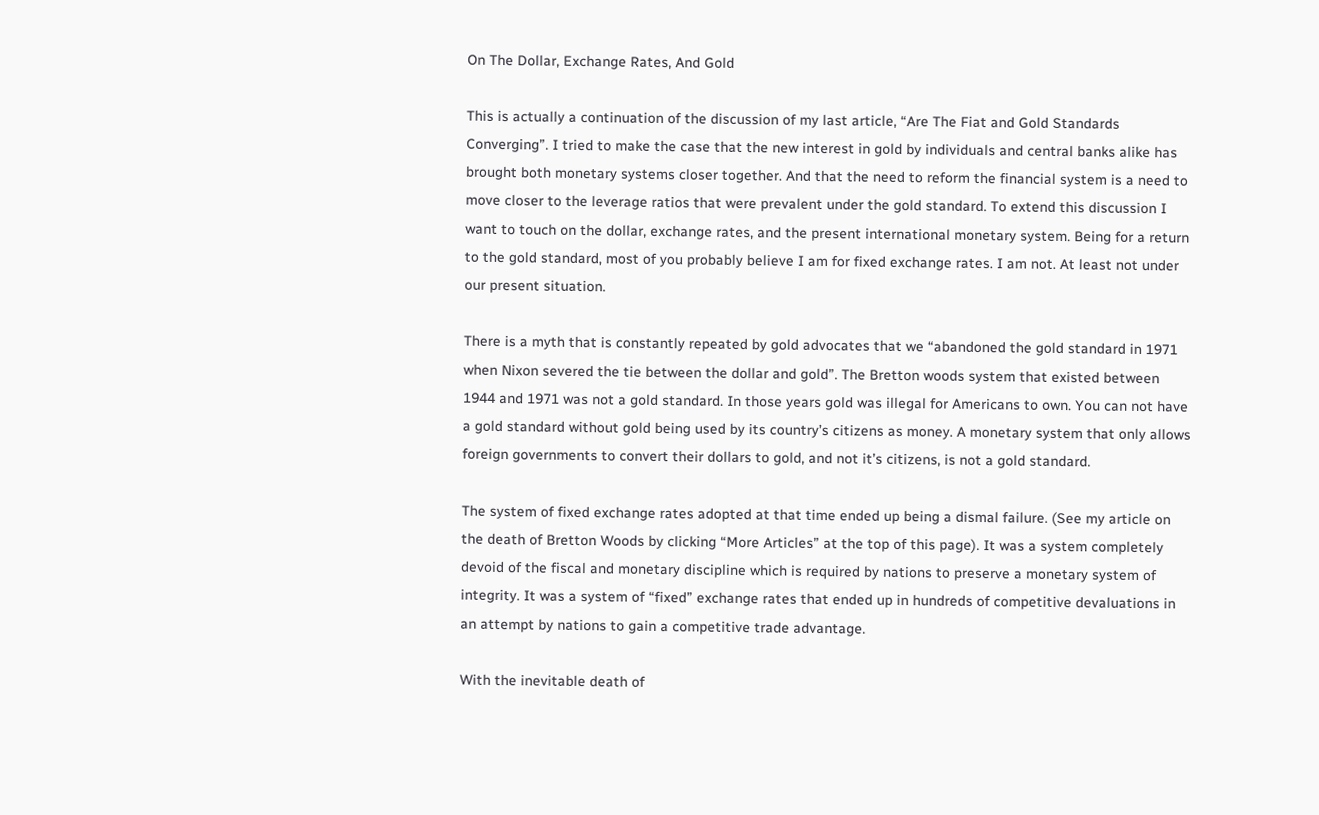On The Dollar, Exchange Rates, And Gold

This is actually a continuation of the discussion of my last article, “Are The Fiat and Gold Standards Converging”. I tried to make the case that the new interest in gold by individuals and central banks alike has brought both monetary systems closer together. And that the need to reform the financial system is a need to move closer to the leverage ratios that were prevalent under the gold standard. To extend this discussion I want to touch on the dollar, exchange rates, and the present international monetary system. Being for a return to the gold standard, most of you probably believe I am for fixed exchange rates. I am not. At least not under our present situation.

There is a myth that is constantly repeated by gold advocates that we “abandoned the gold standard in 1971 when Nixon severed the tie between the dollar and gold”. The Bretton woods system that existed between 1944 and 1971 was not a gold standard. In those years gold was illegal for Americans to own. You can not have a gold standard without gold being used by its country’s citizens as money. A monetary system that only allows foreign governments to convert their dollars to gold, and not it’s citizens, is not a gold standard.

The system of fixed exchange rates adopted at that time ended up being a dismal failure. (See my article on the death of Bretton Woods by clicking “More Articles” at the top of this page). It was a system completely devoid of the fiscal and monetary discipline which is required by nations to preserve a monetary system of integrity. It was a system of “fixed” exchange rates that ended up in hundreds of competitive devaluations in an attempt by nations to gain a competitive trade advantage.

With the inevitable death of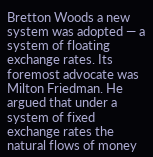Bretton Woods a new system was adopted — a system of floating exchange rates. Its foremost advocate was Milton Friedman. He argued that under a system of fixed exchange rates the natural flows of money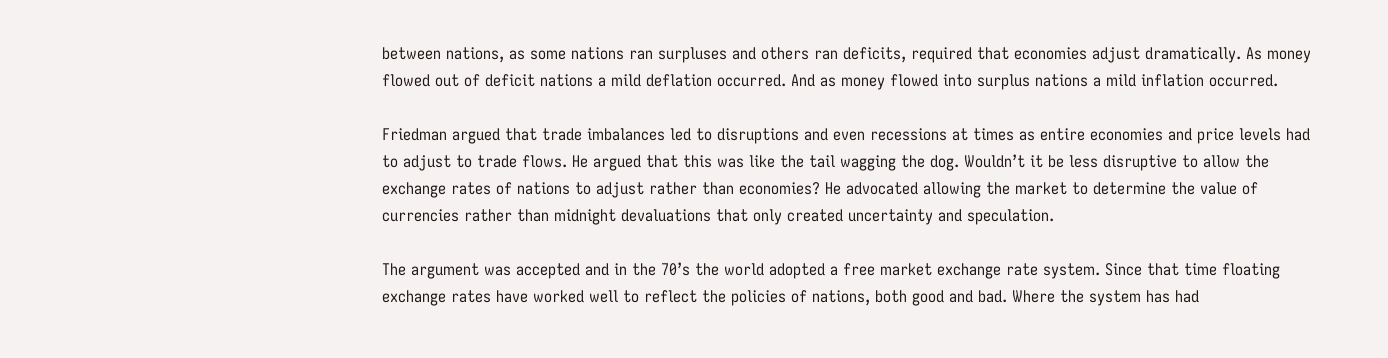between nations, as some nations ran surpluses and others ran deficits, required that economies adjust dramatically. As money flowed out of deficit nations a mild deflation occurred. And as money flowed into surplus nations a mild inflation occurred.

Friedman argued that trade imbalances led to disruptions and even recessions at times as entire economies and price levels had to adjust to trade flows. He argued that this was like the tail wagging the dog. Wouldn’t it be less disruptive to allow the exchange rates of nations to adjust rather than economies? He advocated allowing the market to determine the value of currencies rather than midnight devaluations that only created uncertainty and speculation.

The argument was accepted and in the 70’s the world adopted a free market exchange rate system. Since that time floating exchange rates have worked well to reflect the policies of nations, both good and bad. Where the system has had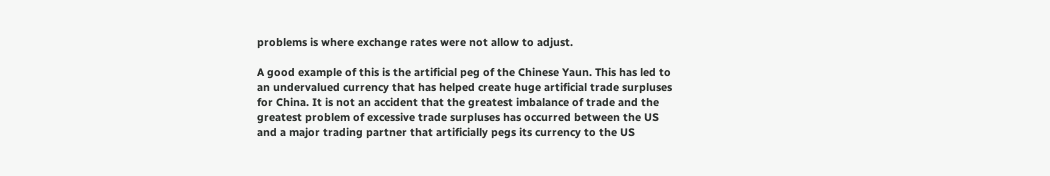problems is where exchange rates were not allow to adjust.

A good example of this is the artificial peg of the Chinese Yaun. This has led to an undervalued currency that has helped create huge artificial trade surpluses for China. It is not an accident that the greatest imbalance of trade and the greatest problem of excessive trade surpluses has occurred between the US and a major trading partner that artificially pegs its currency to the US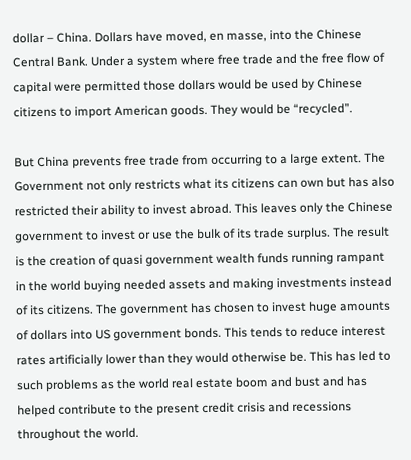dollar – China. Dollars have moved, en masse, into the Chinese Central Bank. Under a system where free trade and the free flow of capital were permitted those dollars would be used by Chinese citizens to import American goods. They would be “recycled”.

But China prevents free trade from occurring to a large extent. The Government not only restricts what its citizens can own but has also restricted their ability to invest abroad. This leaves only the Chinese government to invest or use the bulk of its trade surplus. The result is the creation of quasi government wealth funds running rampant in the world buying needed assets and making investments instead of its citizens. The government has chosen to invest huge amounts of dollars into US government bonds. This tends to reduce interest rates artificially lower than they would otherwise be. This has led to such problems as the world real estate boom and bust and has helped contribute to the present credit crisis and recessions throughout the world.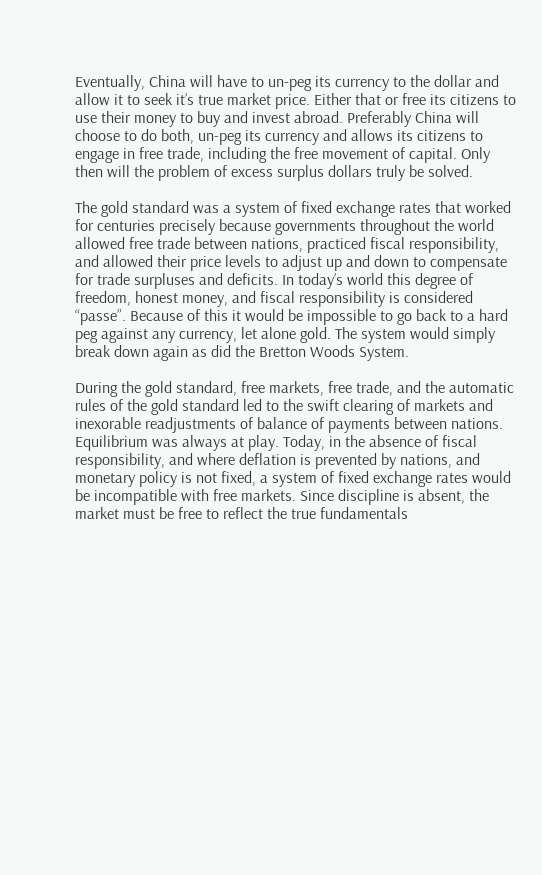Eventually, China will have to un-peg its currency to the dollar and allow it to seek it’s true market price. Either that or free its citizens to use their money to buy and invest abroad. Preferably China will choose to do both, un-peg its currency and allows its citizens to engage in free trade, including the free movement of capital. Only then will the problem of excess surplus dollars truly be solved.

The gold standard was a system of fixed exchange rates that worked for centuries precisely because governments throughout the world allowed free trade between nations, practiced fiscal responsibility, and allowed their price levels to adjust up and down to compensate for trade surpluses and deficits. In today’s world this degree of freedom, honest money, and fiscal responsibility is considered “passe”. Because of this it would be impossible to go back to a hard peg against any currency, let alone gold. The system would simply break down again as did the Bretton Woods System.

During the gold standard, free markets, free trade, and the automatic rules of the gold standard led to the swift clearing of markets and inexorable readjustments of balance of payments between nations. Equilibrium was always at play. Today, in the absence of fiscal responsibility, and where deflation is prevented by nations, and monetary policy is not fixed, a system of fixed exchange rates would be incompatible with free markets. Since discipline is absent, the market must be free to reflect the true fundamentals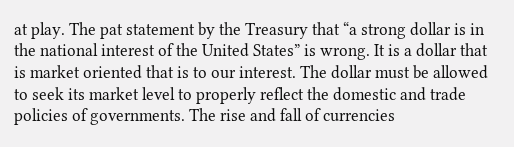at play. The pat statement by the Treasury that “a strong dollar is in the national interest of the United States” is wrong. It is a dollar that is market oriented that is to our interest. The dollar must be allowed to seek its market level to properly reflect the domestic and trade policies of governments. The rise and fall of currencies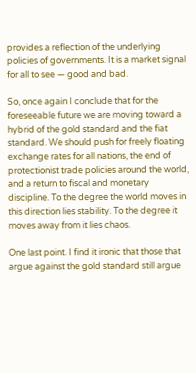provides a reflection of the underlying policies of governments. It is a market signal for all to see — good and bad.

So, once again I conclude that for the foreseeable future we are moving toward a hybrid of the gold standard and the fiat standard. We should push for freely floating exchange rates for all nations, the end of protectionist trade policies around the world, and a return to fiscal and monetary discipline. To the degree the world moves in this direction lies stability. To the degree it moves away from it lies chaos.

One last point. I find it ironic that those that argue against the gold standard still argue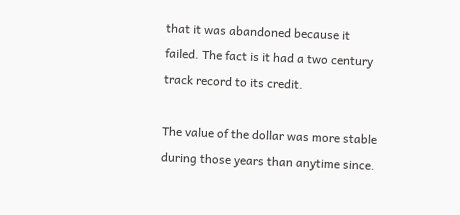that it was abandoned because it failed. The fact is it had a two century track record to its credit.

The value of the dollar was more stable during those years than anytime since.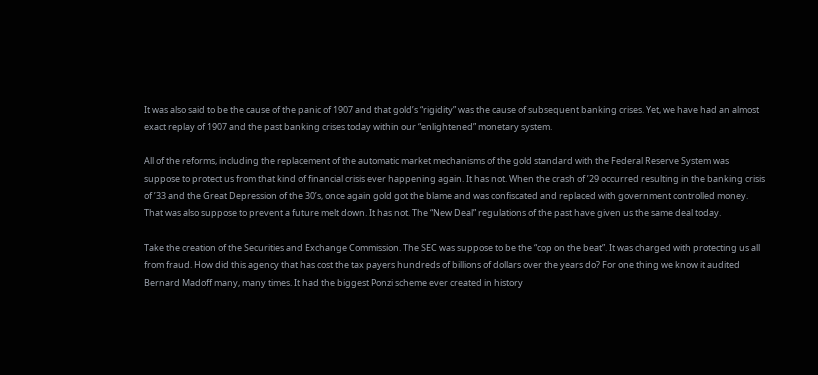It was also said to be the cause of the panic of 1907 and that gold’s “rigidity” was the cause of subsequent banking crises. Yet, we have had an almost exact replay of 1907 and the past banking crises today within our “enlightened” monetary system.

All of the reforms, including the replacement of the automatic market mechanisms of the gold standard with the Federal Reserve System was suppose to protect us from that kind of financial crisis ever happening again. It has not. When the crash of ’29 occurred resulting in the banking crisis of ’33 and the Great Depression of the 30’s, once again gold got the blame and was confiscated and replaced with government controlled money. That was also suppose to prevent a future melt down. It has not. The “New Deal” regulations of the past have given us the same deal today.

Take the creation of the Securities and Exchange Commission. The SEC was suppose to be the “cop on the beat”. It was charged with protecting us all from fraud. How did this agency that has cost the tax payers hundreds of billions of dollars over the years do? For one thing we know it audited Bernard Madoff many, many times. It had the biggest Ponzi scheme ever created in history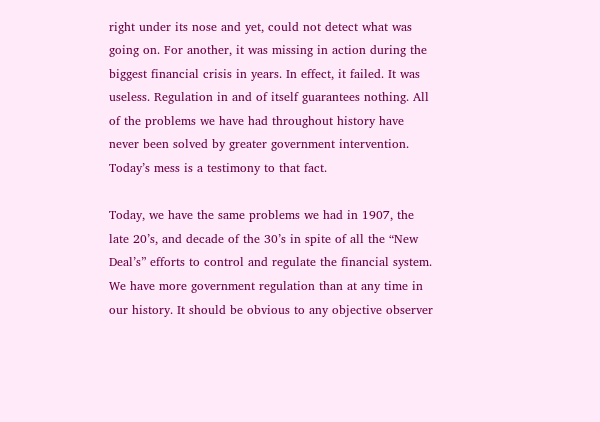right under its nose and yet, could not detect what was going on. For another, it was missing in action during the biggest financial crisis in years. In effect, it failed. It was useless. Regulation in and of itself guarantees nothing. All of the problems we have had throughout history have never been solved by greater government intervention. Today’s mess is a testimony to that fact.

Today, we have the same problems we had in 1907, the late 20’s, and decade of the 30’s in spite of all the “New Deal’s” efforts to control and regulate the financial system. We have more government regulation than at any time in our history. It should be obvious to any objective observer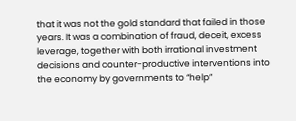that it was not the gold standard that failed in those years. It was a combination of fraud, deceit, excess leverage, together with both irrational investment decisions and counter-productive interventions into the economy by governments to “help”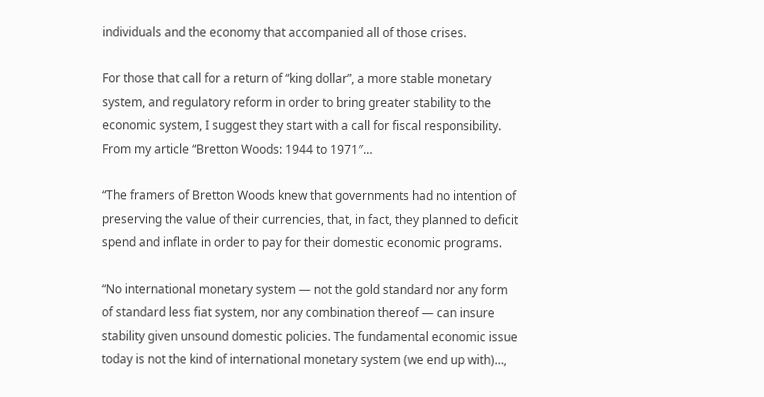individuals and the economy that accompanied all of those crises.

For those that call for a return of “king dollar”, a more stable monetary system, and regulatory reform in order to bring greater stability to the economic system, I suggest they start with a call for fiscal responsibility. From my article “Bretton Woods: 1944 to 1971″…

“The framers of Bretton Woods knew that governments had no intention of preserving the value of their currencies, that, in fact, they planned to deficit spend and inflate in order to pay for their domestic economic programs.

“No international monetary system — not the gold standard nor any form of standard less fiat system, nor any combination thereof — can insure stability given unsound domestic policies. The fundamental economic issue today is not the kind of international monetary system (we end up with)…,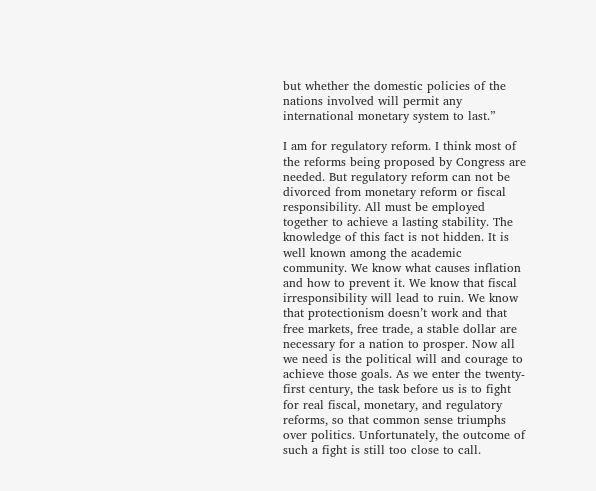but whether the domestic policies of the nations involved will permit any international monetary system to last.”

I am for regulatory reform. I think most of the reforms being proposed by Congress are needed. But regulatory reform can not be divorced from monetary reform or fiscal responsibility. All must be employed together to achieve a lasting stability. The knowledge of this fact is not hidden. It is well known among the academic community. We know what causes inflation and how to prevent it. We know that fiscal irresponsibility will lead to ruin. We know that protectionism doesn’t work and that free markets, free trade, a stable dollar are necessary for a nation to prosper. Now all we need is the political will and courage to achieve those goals. As we enter the twenty-first century, the task before us is to fight for real fiscal, monetary, and regulatory reforms, so that common sense triumphs over politics. Unfortunately, the outcome of such a fight is still too close to call.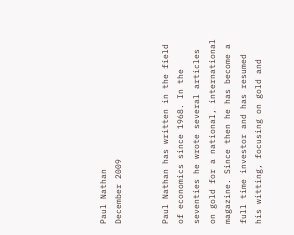Paul Nathan
December 2009


Paul Nathan has written in the field of economics since 1968. In the seventies he wrote several articles on gold for a national, international magazine. Since then he has become a full time investor and has resumed his witting, focusing on gold and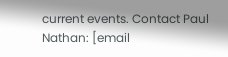current events. Contact Paul Nathan: [email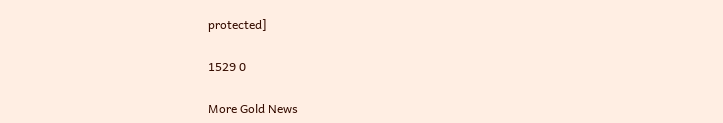protected]

1529 0

More Gold News